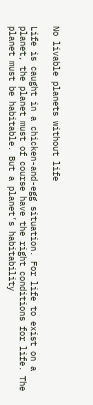No livable planets without life

Life is caught in a chicken-and-egg situation. For life to exist on a planet, the planet must of course have the right conditions for life. The planet must be habitable. But a planet’s habitability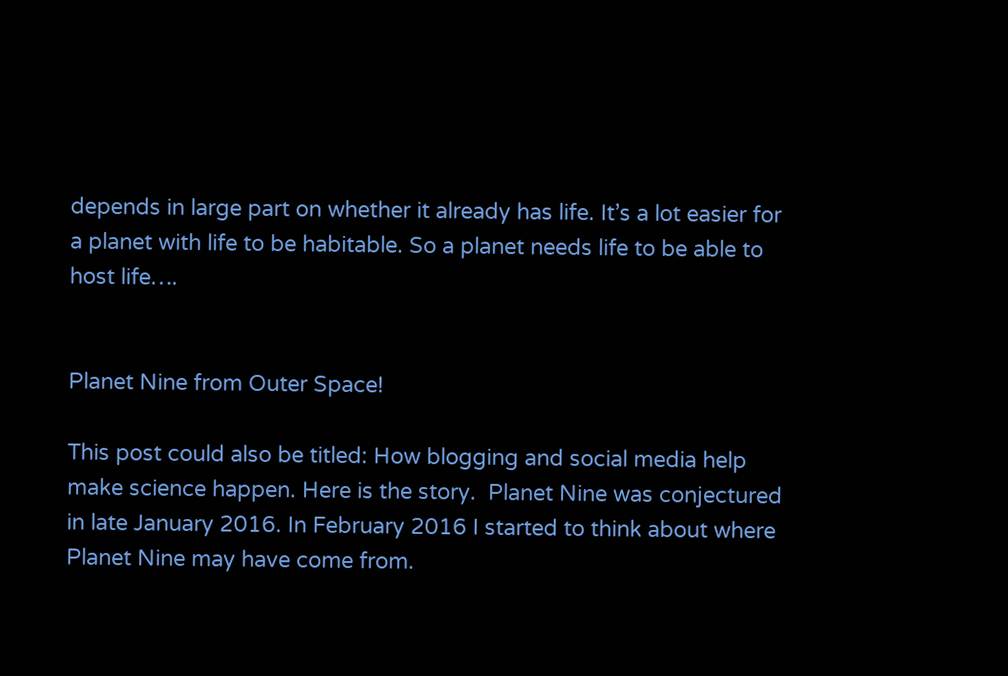depends in large part on whether it already has life. It’s a lot easier for a planet with life to be habitable. So a planet needs life to be able to host life….


Planet Nine from Outer Space!

This post could also be titled: How blogging and social media help make science happen. Here is the story.  Planet Nine was conjectured in late January 2016. In February 2016 I started to think about where Planet Nine may have come from.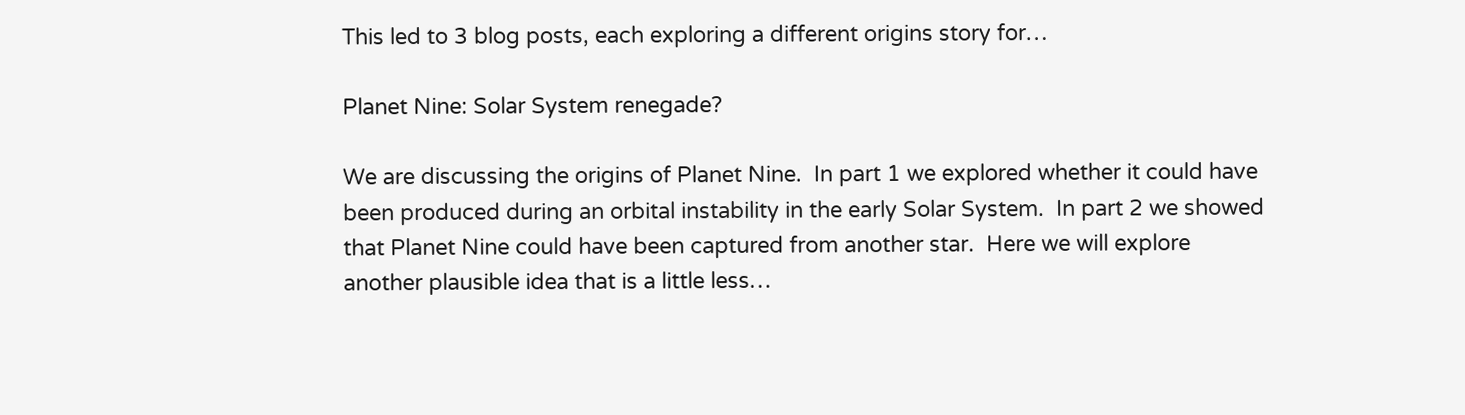This led to 3 blog posts, each exploring a different origins story for…

Planet Nine: Solar System renegade?

We are discussing the origins of Planet Nine.  In part 1 we explored whether it could have been produced during an orbital instability in the early Solar System.  In part 2 we showed that Planet Nine could have been captured from another star.  Here we will explore another plausible idea that is a little less…